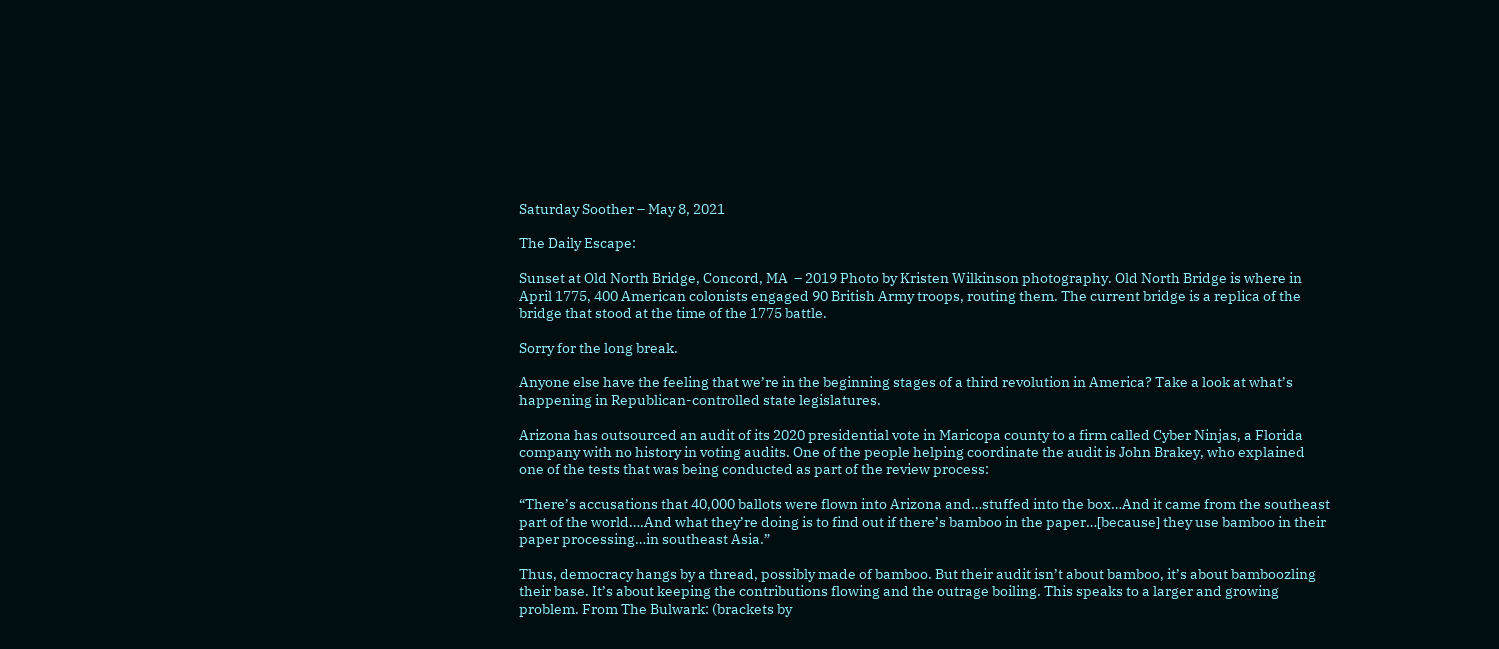Saturday Soother – May 8, 2021

The Daily Escape:

Sunset at Old North Bridge, Concord, MA  – 2019 Photo by Kristen Wilkinson photography. Old North Bridge is where in April 1775, 400 American colonists engaged 90 British Army troops, routing them. The current bridge is a replica of the bridge that stood at the time of the 1775 battle.

Sorry for the long break.

Anyone else have the feeling that we’re in the beginning stages of a third revolution in America? Take a look at what’s happening in Republican-controlled state legislatures.

Arizona has outsourced an audit of its 2020 presidential vote in Maricopa county to a firm called Cyber Ninjas, a Florida company with no history in voting audits. One of the people helping coordinate the audit is John Brakey, who explained one of the tests that was being conducted as part of the review process:

“There’s accusations that 40,000 ballots were flown into Arizona and…stuffed into the box…And it came from the southeast part of the world….And what they’re doing is to find out if there’s bamboo in the paper…[because] they use bamboo in their paper processing…in southeast Asia.”

Thus, democracy hangs by a thread, possibly made of bamboo. But their audit isn’t about bamboo, it’s about bamboozling their base. It’s about keeping the contributions flowing and the outrage boiling. This speaks to a larger and growing problem. From The Bulwark: (brackets by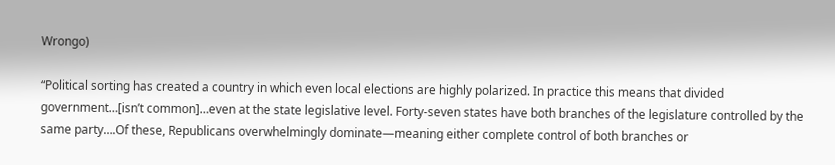Wrongo)

“Political sorting has created a country in which even local elections are highly polarized. In practice this means that divided government…[isn’t common]…even at the state legislative level. Forty-seven states have both branches of the legislature controlled by the same party….Of these, Republicans overwhelmingly dominate—meaning either complete control of both branches or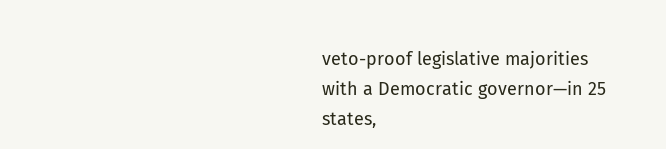veto-proof legislative majorities with a Democratic governor—in 25 states,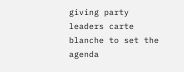giving party leaders carte blanche to set the agenda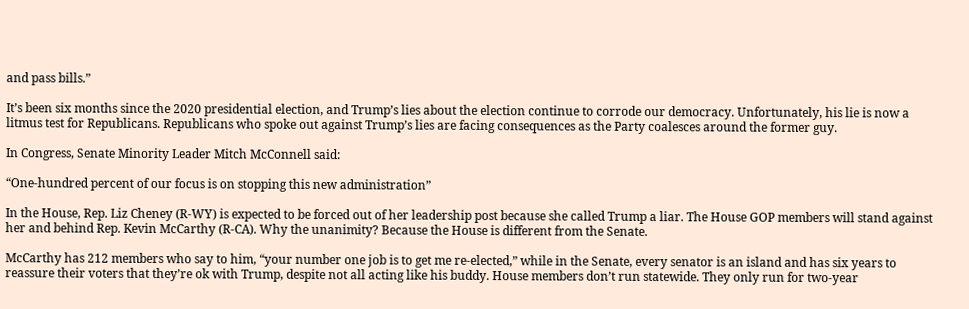and pass bills.”

It’s been six months since the 2020 presidential election, and Trump’s lies about the election continue to corrode our democracy. Unfortunately, his lie is now a litmus test for Republicans. Republicans who spoke out against Trump’s lies are facing consequences as the Party coalesces around the former guy.

In Congress, Senate Minority Leader Mitch McConnell said:

“One-hundred percent of our focus is on stopping this new administration”

In the House, Rep. Liz Cheney (R-WY) is expected to be forced out of her leadership post because she called Trump a liar. The House GOP members will stand against her and behind Rep. Kevin McCarthy (R-CA). Why the unanimity? Because the House is different from the Senate.

McCarthy has 212 members who say to him, “your number one job is to get me re-elected,” while in the Senate, every senator is an island and has six years to reassure their voters that they’re ok with Trump, despite not all acting like his buddy. House members don’t run statewide. They only run for two-year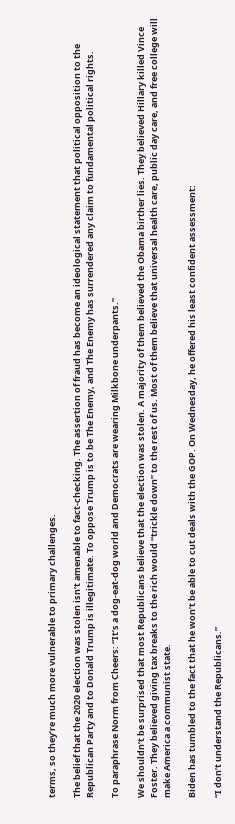terms, so they’re much more vulnerable to primary challenges.

The belief that the 2020 election was stolen isn’t amenable to fact-checking. The assertion of fraud has become an ideological statement that political opposition to the Republican Party and to Donald Trump is illegitimate. To oppose Trump is to be The Enemy, and The Enemy has surrendered any claim to fundamental political rights.

To paraphrase Norm from Cheers: “It’s a dog-eat-dog world and Democrats are wearing Milkbone underpants.”

We shouldn’t be surprised that most Republicans believe that the election was stolen. A majority of them believed the Obama birther lies. They believed Hillary killed Vince Foster. They believed giving tax breaks to the rich would “trickle down” to the rest of us. Most of them believe that universal health care, public day care, and free college will make America a communist state.

Biden has tumbled to the fact that he won’t be able to cut deals with the GOP. On Wednesday, he offered his least confident assessment:

“I don’t understand the Republicans.”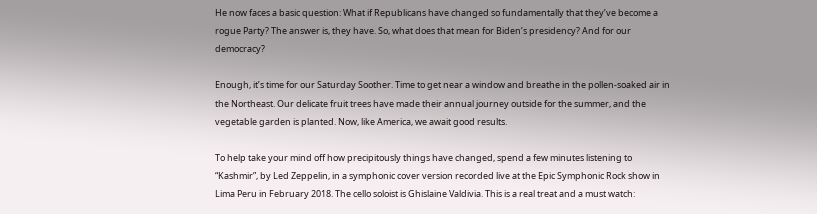He now faces a basic question: What if Republicans have changed so fundamentally that they’ve become a rogue Party? The answer is, they have. So, what does that mean for Biden’s presidency? And for our democracy?

Enough, it’s time for our Saturday Soother. Time to get near a window and breathe in the pollen-soaked air in the Northeast. Our delicate fruit trees have made their annual journey outside for the summer, and the vegetable garden is planted. Now, like America, we await good results.

To help take your mind off how precipitously things have changed, spend a few minutes listening to “Kashmir”, by Led Zeppelin, in a symphonic cover version recorded live at the Epic Symphonic Rock show in Lima Peru in February 2018. The cello soloist is Ghislaine Valdivia. This is a real treat and a must watch: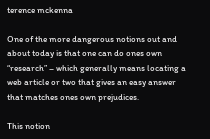terence mckenna

One of the more dangerous notions out and about today is that one can do ones own “research” – which generally means locating a web article or two that gives an easy answer that matches ones own prejudices.

This notion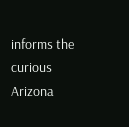informs the curious Arizona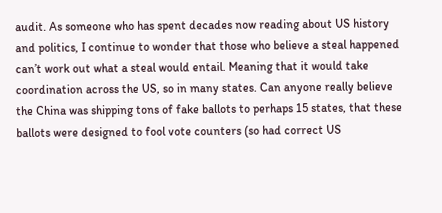audit. As someone who has spent decades now reading about US history and politics, I continue to wonder that those who believe a steal happened can’t work out what a steal would entail. Meaning that it would take coordination across the US, so in many states. Can anyone really believe the China was shipping tons of fake ballots to perhaps 15 states, that these ballots were designed to fool vote counters (so had correct US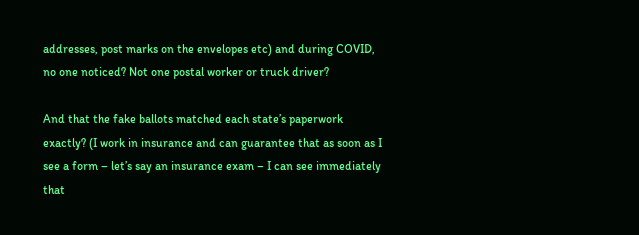addresses, post marks on the envelopes etc) and during COVID, no one noticed? Not one postal worker or truck driver?

And that the fake ballots matched each state’s paperwork exactly? (I work in insurance and can guarantee that as soon as I see a form – let’s say an insurance exam – I can see immediately that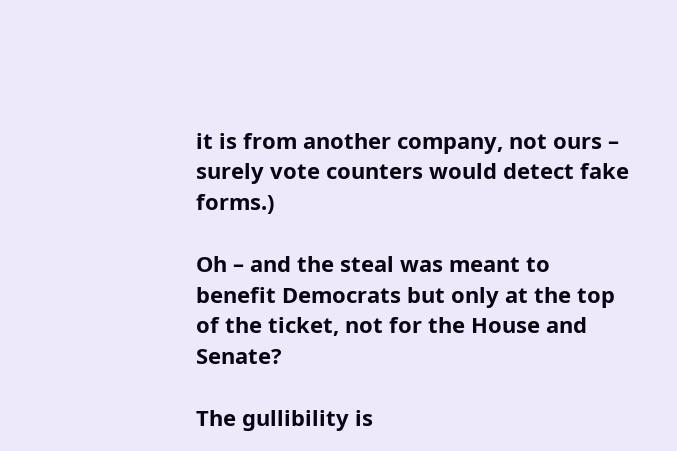it is from another company, not ours – surely vote counters would detect fake forms.)

Oh – and the steal was meant to benefit Democrats but only at the top of the ticket, not for the House and Senate?

The gullibility is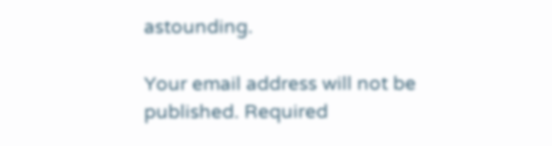astounding.

Your email address will not be published. Required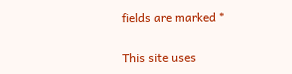fields are marked *

This site uses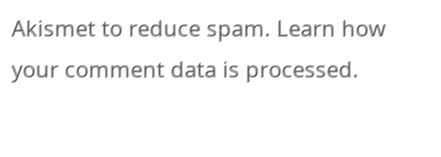Akismet to reduce spam. Learn how your comment data is processed.